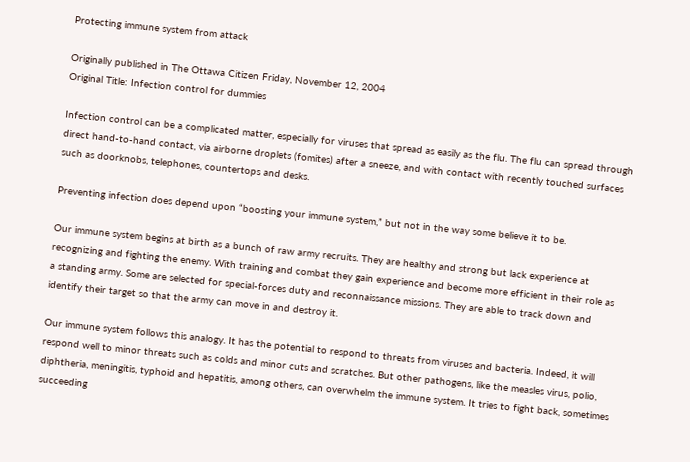Protecting immune system from attack

Originally published in The Ottawa Citizen Friday, November 12, 2004
Original Title: Infection control for dummies

Infection control can be a complicated matter, especially for viruses that spread as easily as the flu. The flu can spread through direct hand-to-hand contact, via airborne droplets (fomites) after a sneeze, and with contact with recently touched surfaces such as doorknobs, telephones, countertops and desks.

Preventing infection does depend upon “boosting your immune system,” but not in the way some believe it to be.

Our immune system begins at birth as a bunch of raw army recruits. They are healthy and strong but lack experience at recognizing and fighting the enemy. With training and combat they gain experience and become more efficient in their role as a standing army. Some are selected for special-forces duty and reconnaissance missions. They are able to track down and identify their target so that the army can move in and destroy it.

Our immune system follows this analogy. It has the potential to respond to threats from viruses and bacteria. Indeed, it will respond well to minor threats such as colds and minor cuts and scratches. But other pathogens, like the measles virus, polio, diphtheria, meningitis, typhoid and hepatitis, among others, can overwhelm the immune system. It tries to fight back, sometimes succeeding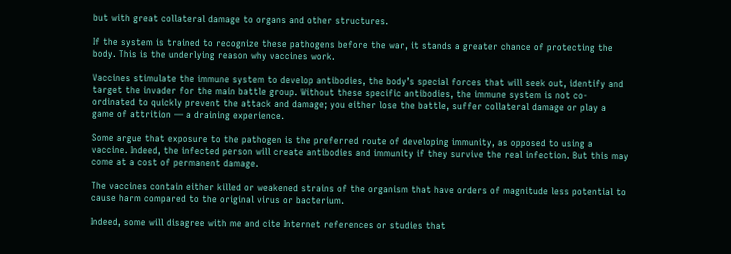but with great collateral damage to organs and other structures.

If the system is trained to recognize these pathogens before the war, it stands a greater chance of protecting the body. This is the underlying reason why vaccines work.

Vaccines stimulate the immune system to develop antibodies, the body’s special forces that will seek out, identify and target the invader for the main battle group. Without these specific antibodies, the immune system is not co-ordinated to quickly prevent the attack and damage; you either lose the battle, suffer collateral damage or play a game of attrition — a draining experience.

Some argue that exposure to the pathogen is the preferred route of developing immunity, as opposed to using a vaccine. Indeed, the infected person will create antibodies and immunity if they survive the real infection. But this may come at a cost of permanent damage.

The vaccines contain either killed or weakened strains of the organism that have orders of magnitude less potential to cause harm compared to the original virus or bacterium.

Indeed, some will disagree with me and cite Internet references or studies that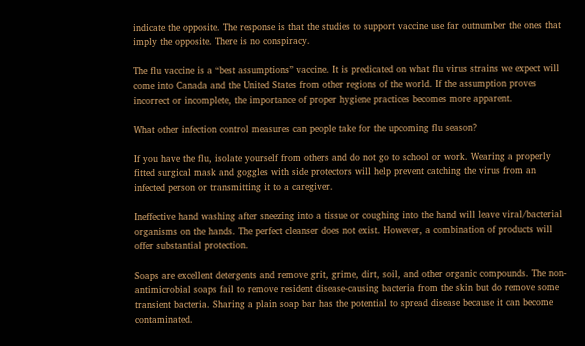indicate the opposite. The response is that the studies to support vaccine use far outnumber the ones that imply the opposite. There is no conspiracy.

The flu vaccine is a “best assumptions” vaccine. It is predicated on what flu virus strains we expect will come into Canada and the United States from other regions of the world. If the assumption proves incorrect or incomplete, the importance of proper hygiene practices becomes more apparent.

What other infection control measures can people take for the upcoming flu season?

If you have the flu, isolate yourself from others and do not go to school or work. Wearing a properly fitted surgical mask and goggles with side protectors will help prevent catching the virus from an infected person or transmitting it to a caregiver.

Ineffective hand washing after sneezing into a tissue or coughing into the hand will leave viral/bacterial organisms on the hands. The perfect cleanser does not exist. However, a combination of products will offer substantial protection.

Soaps are excellent detergents and remove grit, grime, dirt, soil, and other organic compounds. The non-antimicrobial soaps fail to remove resident disease-causing bacteria from the skin but do remove some transient bacteria. Sharing a plain soap bar has the potential to spread disease because it can become contaminated.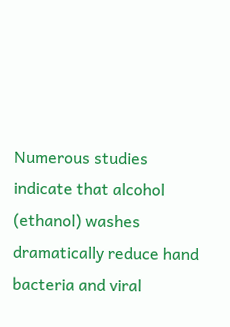Numerous studies indicate that alcohol (ethanol) washes dramatically reduce hand bacteria and viral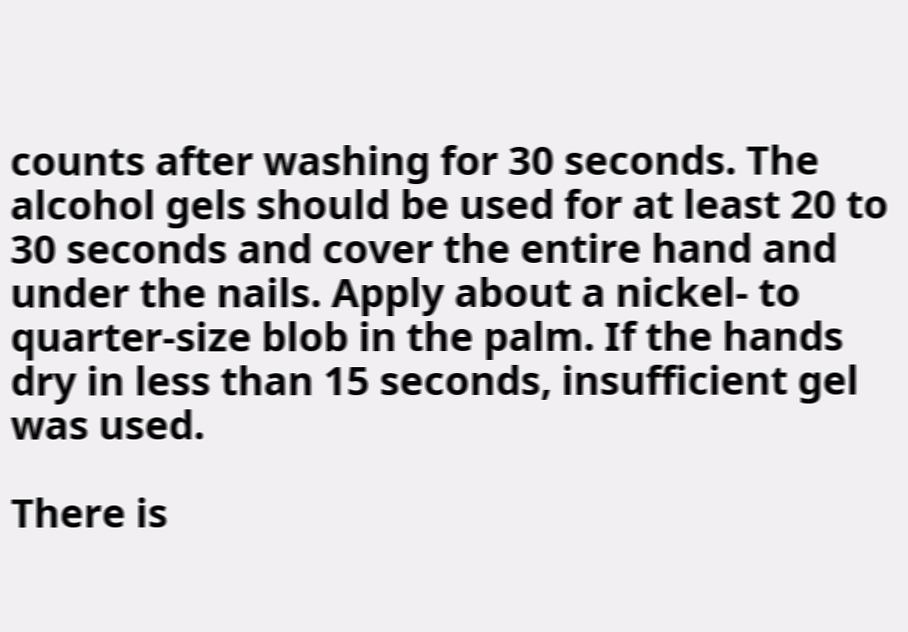counts after washing for 30 seconds. The alcohol gels should be used for at least 20 to 30 seconds and cover the entire hand and under the nails. Apply about a nickel- to quarter-size blob in the palm. If the hands dry in less than 15 seconds, insufficient gel was used.

There is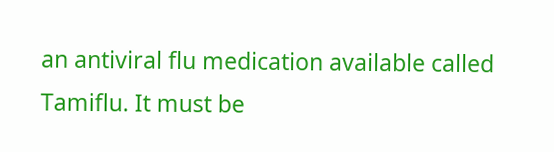an antiviral flu medication available called Tamiflu. It must be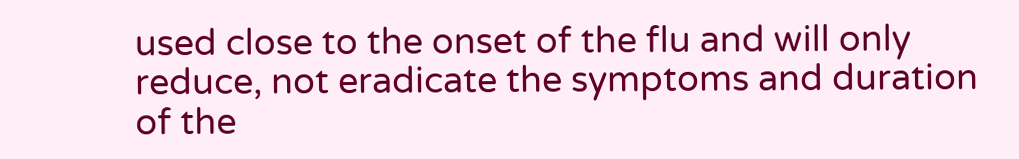used close to the onset of the flu and will only reduce, not eradicate the symptoms and duration of the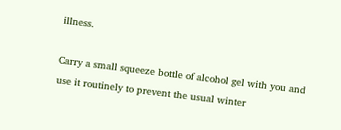illness.

Carry a small squeeze bottle of alcohol gel with you and use it routinely to prevent the usual winter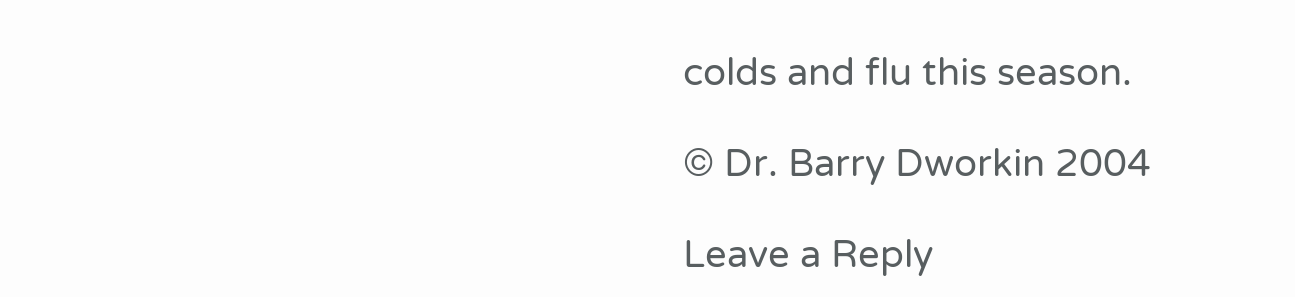colds and flu this season.

© Dr. Barry Dworkin 2004

Leave a Reply